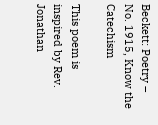Beckett: Poetry – No. 1915, Know the Catechism

This poem is inspired by Rev. Jonathan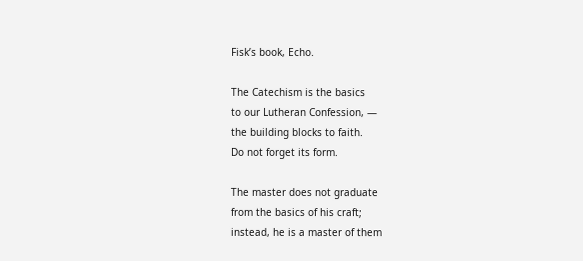Fisk’s book, Echo.

The Catechism is the basics
to our Lutheran Confession, —
the building blocks to faith.
Do not forget its form.

The master does not graduate
from the basics of his craft;
instead, he is a master of them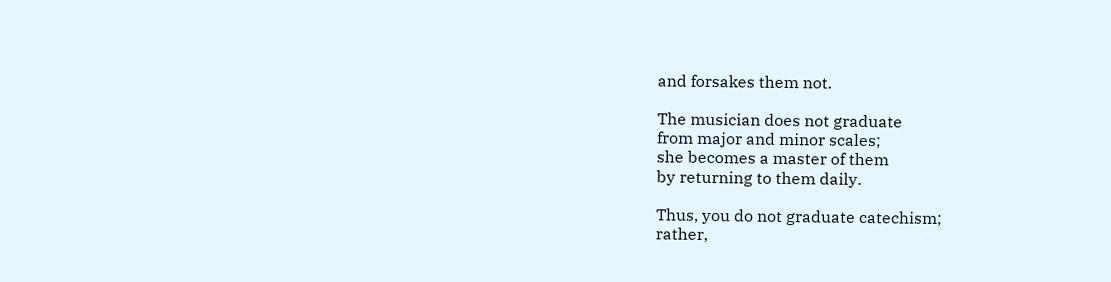and forsakes them not.

The musician does not graduate
from major and minor scales;
she becomes a master of them
by returning to them daily.

Thus, you do not graduate catechism;
rather,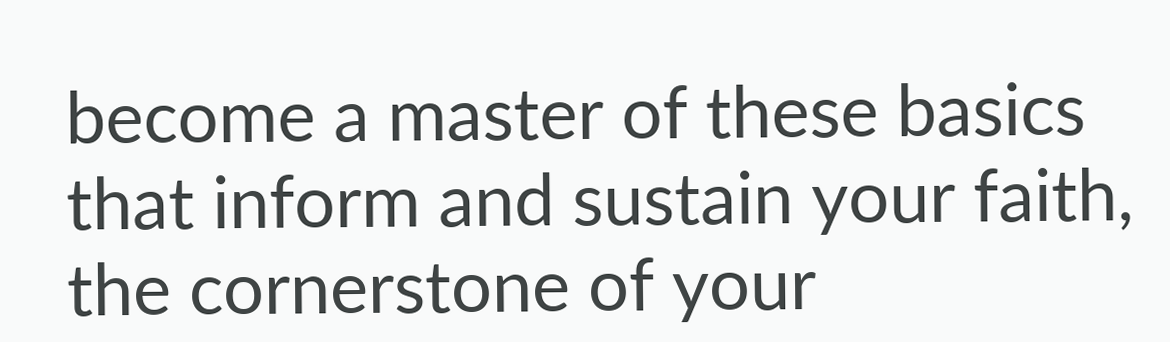become a master of these basics
that inform and sustain your faith,
the cornerstone of your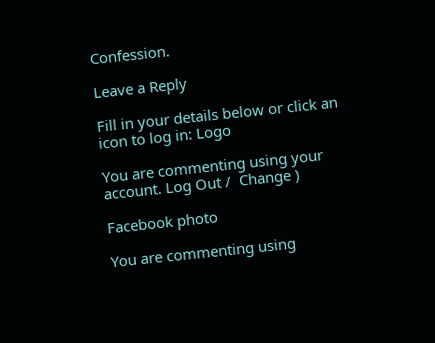Confession.

Leave a Reply

Fill in your details below or click an icon to log in: Logo

You are commenting using your account. Log Out /  Change )

Facebook photo

You are commenting using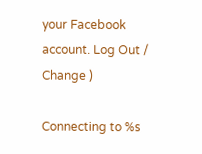your Facebook account. Log Out /  Change )

Connecting to %s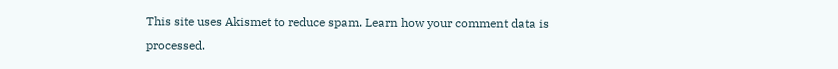This site uses Akismet to reduce spam. Learn how your comment data is processed.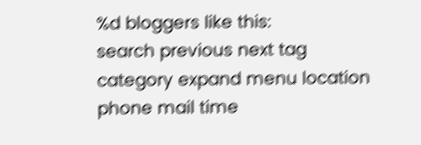%d bloggers like this:
search previous next tag category expand menu location phone mail time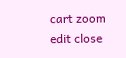cart zoom edit close